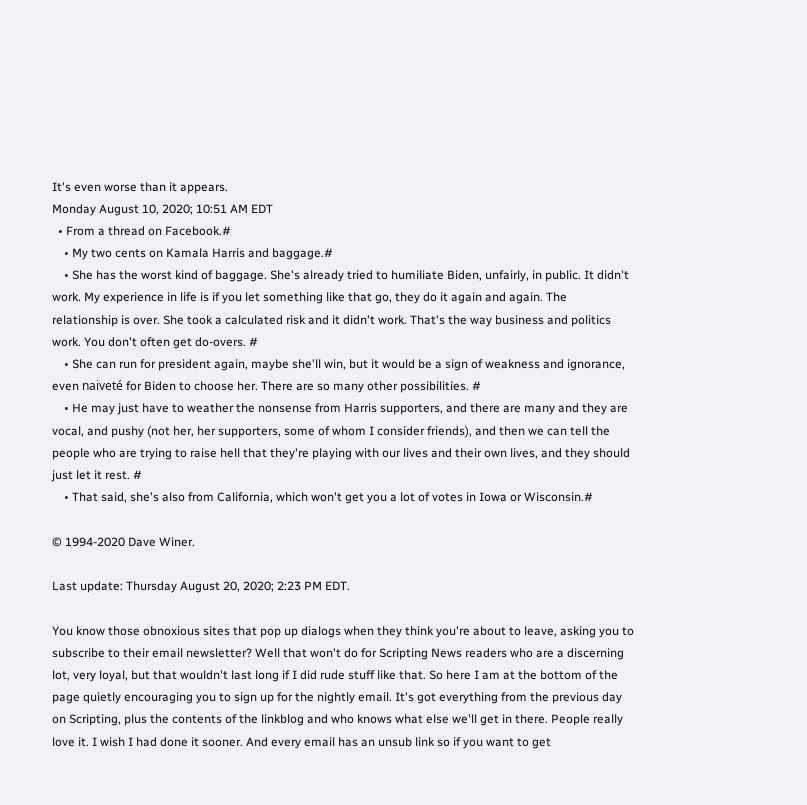It's even worse than it appears.
Monday August 10, 2020; 10:51 AM EDT
  • From a thread on Facebook.#
    • My two cents on Kamala Harris and baggage.#
    • She has the worst kind of baggage. She's already tried to humiliate Biden, unfairly, in public. It didn't work. My experience in life is if you let something like that go, they do it again and again. The relationship is over. She took a calculated risk and it didn't work. That's the way business and politics work. You don't often get do-overs. #
    • She can run for president again, maybe she'll win, but it would be a sign of weakness and ignorance, even naiveté for Biden to choose her. There are so many other possibilities. #
    • He may just have to weather the nonsense from Harris supporters, and there are many and they are vocal, and pushy (not her, her supporters, some of whom I consider friends), and then we can tell the people who are trying to raise hell that they're playing with our lives and their own lives, and they should just let it rest. #
    • That said, she's also from California, which won't get you a lot of votes in Iowa or Wisconsin.#

© 1994-2020 Dave Winer.

Last update: Thursday August 20, 2020; 2:23 PM EDT.

You know those obnoxious sites that pop up dialogs when they think you're about to leave, asking you to subscribe to their email newsletter? Well that won't do for Scripting News readers who are a discerning lot, very loyal, but that wouldn't last long if I did rude stuff like that. So here I am at the bottom of the page quietly encouraging you to sign up for the nightly email. It's got everything from the previous day on Scripting, plus the contents of the linkblog and who knows what else we'll get in there. People really love it. I wish I had done it sooner. And every email has an unsub link so if you want to get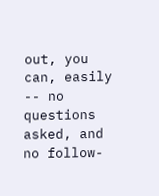out, you can, easily -- no questions asked, and no follow-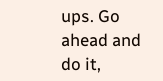ups. Go ahead and do it,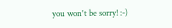you won't be sorry! :-)